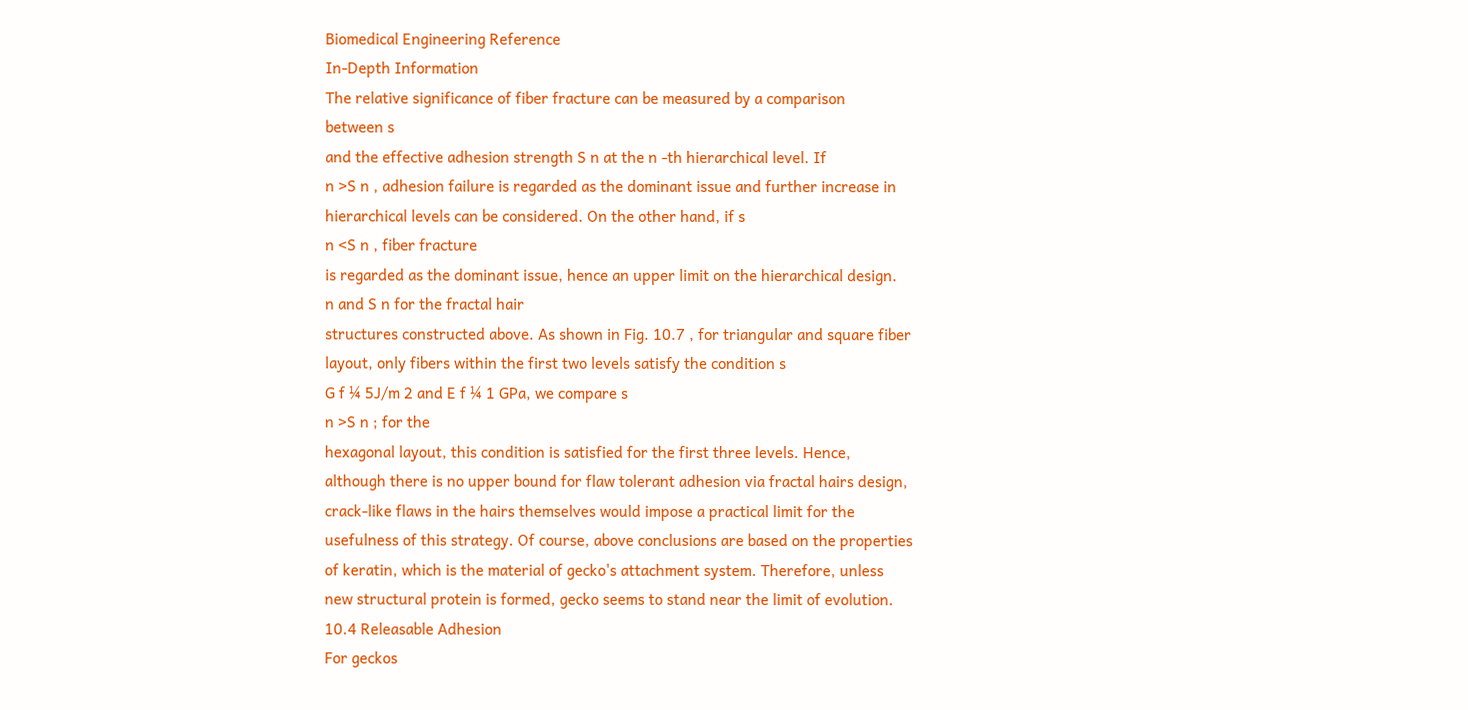Biomedical Engineering Reference
In-Depth Information
The relative significance of fiber fracture can be measured by a comparison
between s
and the effective adhesion strength S n at the n -th hierarchical level. If
n >S n , adhesion failure is regarded as the dominant issue and further increase in
hierarchical levels can be considered. On the other hand, if s
n <S n , fiber fracture
is regarded as the dominant issue, hence an upper limit on the hierarchical design.
n and S n for the fractal hair
structures constructed above. As shown in Fig. 10.7 , for triangular and square fiber
layout, only fibers within the first two levels satisfy the condition s
G f ¼ 5J/m 2 and E f ¼ 1 GPa, we compare s
n >S n ; for the
hexagonal layout, this condition is satisfied for the first three levels. Hence,
although there is no upper bound for flaw tolerant adhesion via fractal hairs design,
crack-like flaws in the hairs themselves would impose a practical limit for the
usefulness of this strategy. Of course, above conclusions are based on the properties
of keratin, which is the material of gecko's attachment system. Therefore, unless
new structural protein is formed, gecko seems to stand near the limit of evolution.
10.4 Releasable Adhesion
For geckos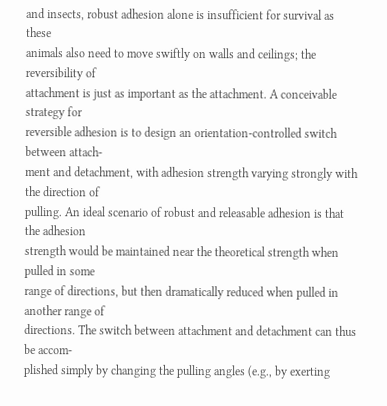and insects, robust adhesion alone is insufficient for survival as these
animals also need to move swiftly on walls and ceilings; the reversibility of
attachment is just as important as the attachment. A conceivable strategy for
reversible adhesion is to design an orientation-controlled switch between attach-
ment and detachment, with adhesion strength varying strongly with the direction of
pulling. An ideal scenario of robust and releasable adhesion is that the adhesion
strength would be maintained near the theoretical strength when pulled in some
range of directions, but then dramatically reduced when pulled in another range of
directions. The switch between attachment and detachment can thus be accom-
plished simply by changing the pulling angles (e.g., by exerting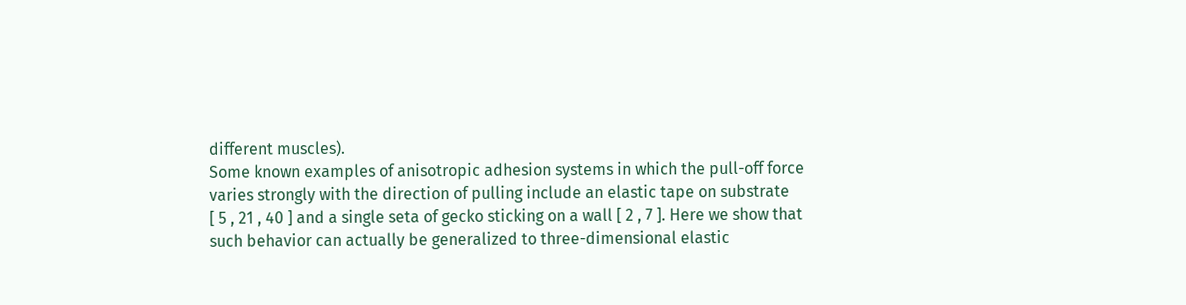different muscles).
Some known examples of anisotropic adhesion systems in which the pull-off force
varies strongly with the direction of pulling include an elastic tape on substrate
[ 5 , 21 , 40 ] and a single seta of gecko sticking on a wall [ 2 , 7 ]. Here we show that
such behavior can actually be generalized to three-dimensional elastic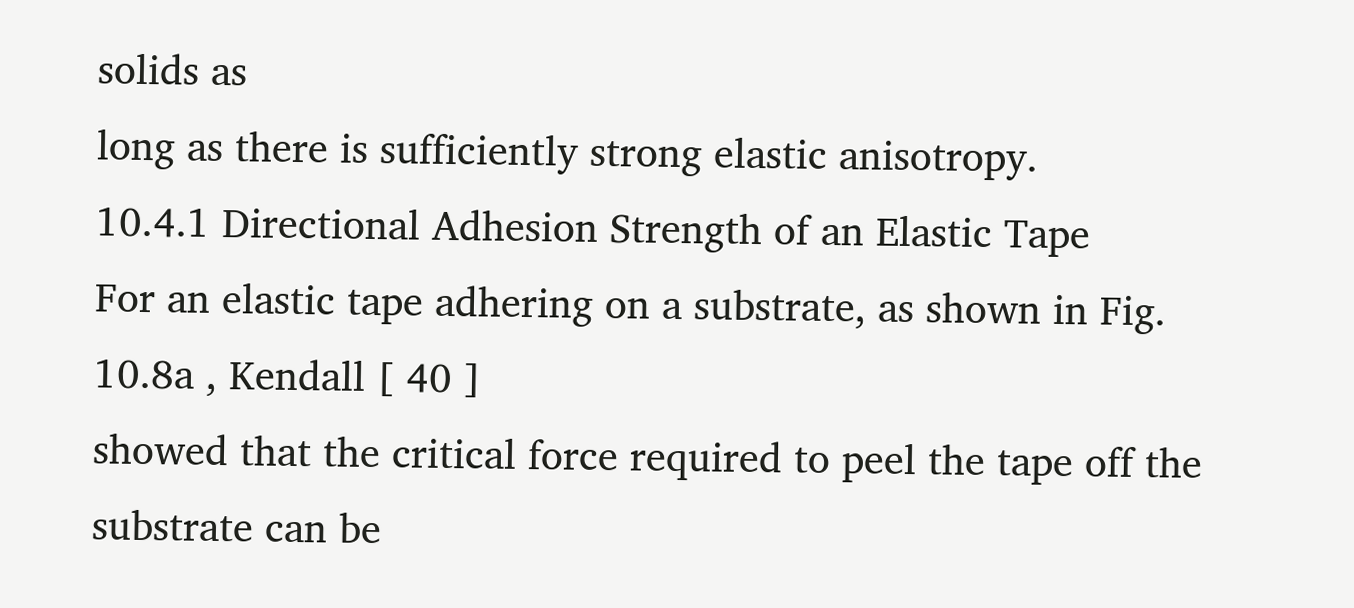solids as
long as there is sufficiently strong elastic anisotropy.
10.4.1 Directional Adhesion Strength of an Elastic Tape
For an elastic tape adhering on a substrate, as shown in Fig. 10.8a , Kendall [ 40 ]
showed that the critical force required to peel the tape off the substrate can be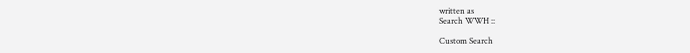written as
Search WWH ::

Custom Search